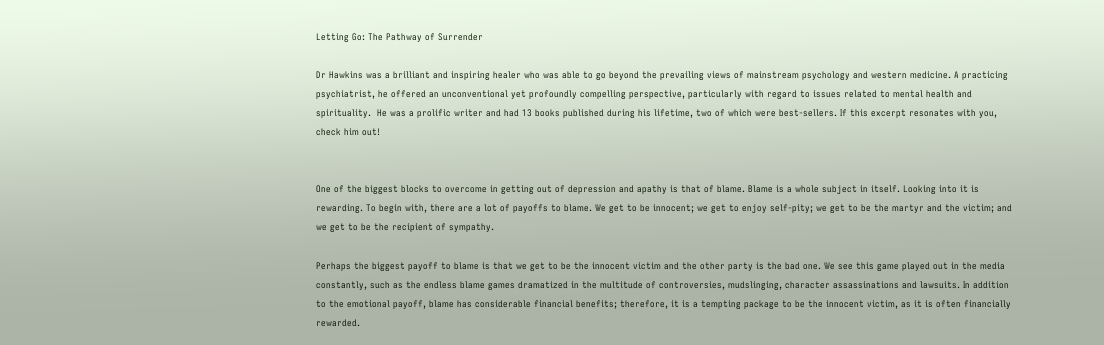Letting Go: The Pathway of Surrender

Dr Hawkins was a brilliant and inspiring healer who was able to go beyond the prevailing views of mainstream psychology and western medicine. A practicing psychiatrist, he offered an unconventional yet profoundly compelling perspective, particularly with regard to issues related to mental health and spirituality.  He was a prolific writer and had 13 books published during his lifetime, two of which were best-sellers. If this excerpt resonates with you, check him out!


One of the biggest blocks to overcome in getting out of depression and apathy is that of blame. Blame is a whole subject in itself. Looking into it is rewarding. To begin with, there are a lot of payoffs to blame. We get to be innocent; we get to enjoy self-pity; we get to be the martyr and the victim; and we get to be the recipient of sympathy.

Perhaps the biggest payoff to blame is that we get to be the innocent victim and the other party is the bad one. We see this game played out in the media constantly, such as the endless blame games dramatized in the multitude of controversies, mudslinging, character assassinations and lawsuits. In addition to the emotional payoff, blame has considerable financial benefits; therefore, it is a tempting package to be the innocent victim, as it is often financially rewarded.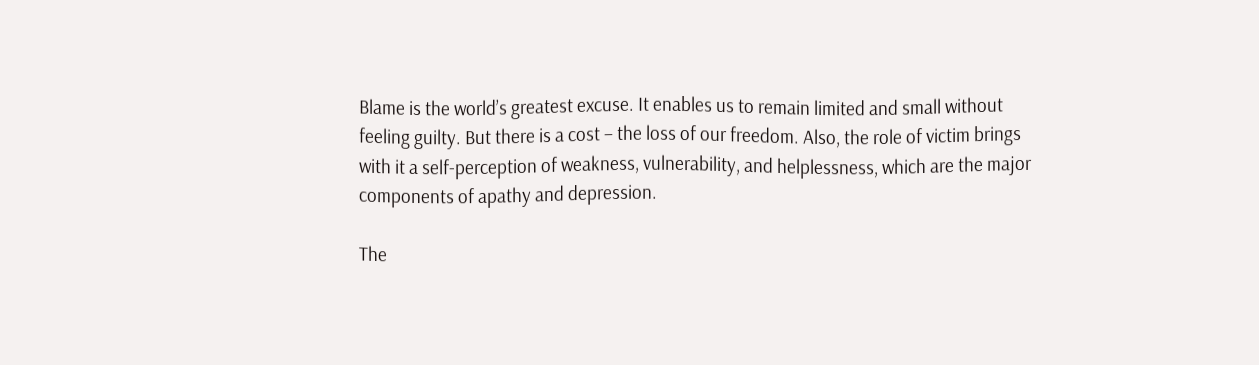Blame is the world’s greatest excuse. It enables us to remain limited and small without feeling guilty. But there is a cost – the loss of our freedom. Also, the role of victim brings with it a self-perception of weakness, vulnerability, and helplessness, which are the major components of apathy and depression.

The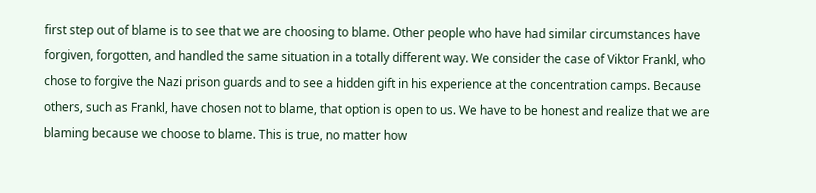first step out of blame is to see that we are choosing to blame. Other people who have had similar circumstances have forgiven, forgotten, and handled the same situation in a totally different way. We consider the case of Viktor Frankl, who chose to forgive the Nazi prison guards and to see a hidden gift in his experience at the concentration camps. Because others, such as Frankl, have chosen not to blame, that option is open to us. We have to be honest and realize that we are blaming because we choose to blame. This is true, no matter how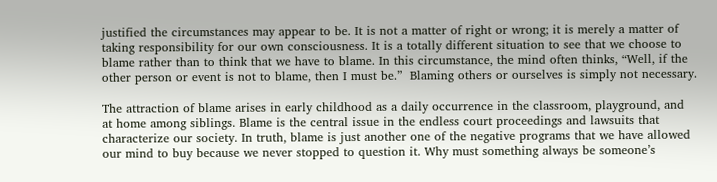justified the circumstances may appear to be. It is not a matter of right or wrong; it is merely a matter of taking responsibility for our own consciousness. It is a totally different situation to see that we choose to blame rather than to think that we have to blame. In this circumstance, the mind often thinks, “Well, if the other person or event is not to blame, then I must be.”  Blaming others or ourselves is simply not necessary.

The attraction of blame arises in early childhood as a daily occurrence in the classroom, playground, and at home among siblings. Blame is the central issue in the endless court proceedings and lawsuits that characterize our society. In truth, blame is just another one of the negative programs that we have allowed our mind to buy because we never stopped to question it. Why must something always be someone’s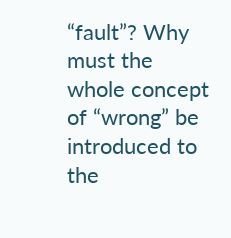“fault”? Why must the whole concept of “wrong” be introduced to the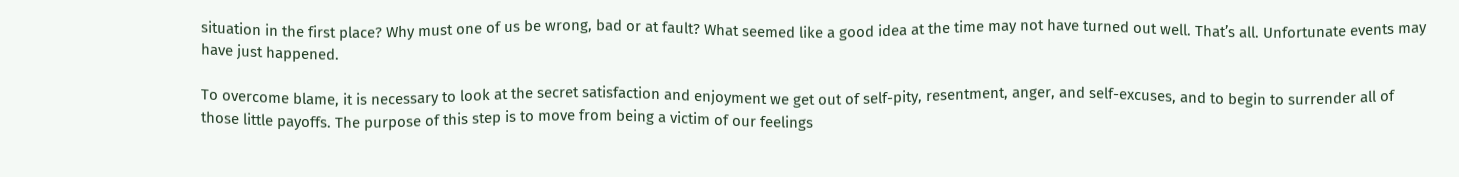situation in the first place? Why must one of us be wrong, bad or at fault? What seemed like a good idea at the time may not have turned out well. That’s all. Unfortunate events may have just happened.

To overcome blame, it is necessary to look at the secret satisfaction and enjoyment we get out of self-pity, resentment, anger, and self-excuses, and to begin to surrender all of those little payoffs. The purpose of this step is to move from being a victim of our feelings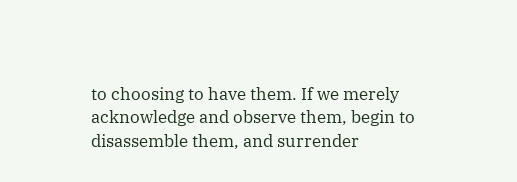to choosing to have them. If we merely acknowledge and observe them, begin to disassemble them, and surrender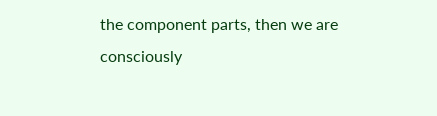the component parts, then we are consciously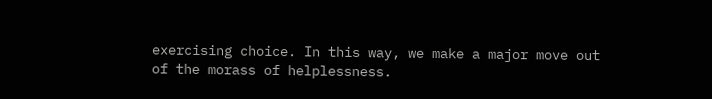exercising choice. In this way, we make a major move out of the morass of helplessness.